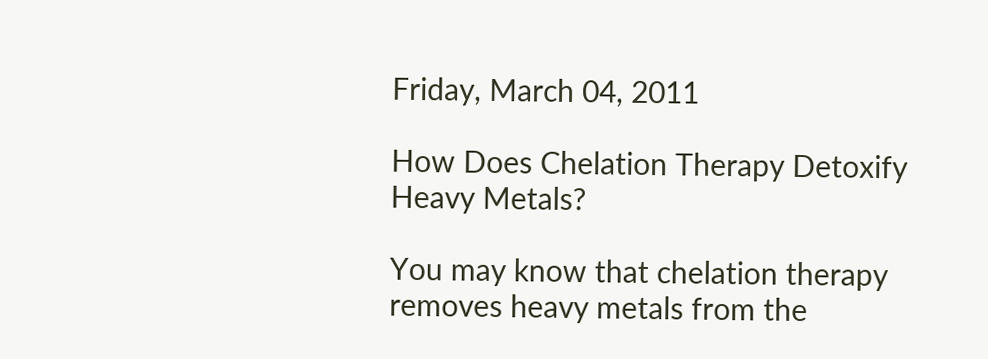Friday, March 04, 2011

How Does Chelation Therapy Detoxify Heavy Metals?

You may know that chelation therapy removes heavy metals from the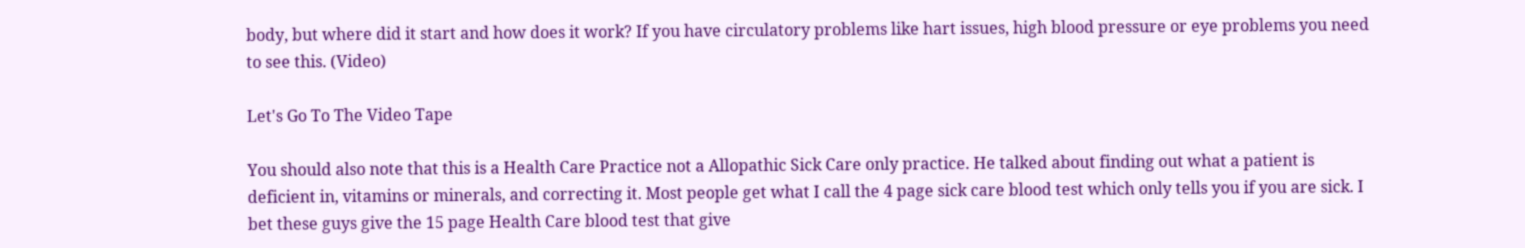body, but where did it start and how does it work? If you have circulatory problems like hart issues, high blood pressure or eye problems you need to see this. (Video)

Let's Go To The Video Tape

You should also note that this is a Health Care Practice not a Allopathic Sick Care only practice. He talked about finding out what a patient is deficient in, vitamins or minerals, and correcting it. Most people get what I call the 4 page sick care blood test which only tells you if you are sick. I bet these guys give the 15 page Health Care blood test that give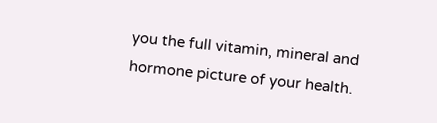you the full vitamin, mineral and hormone picture of your health.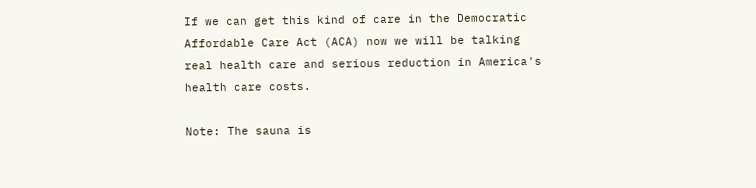If we can get this kind of care in the Democratic Affordable Care Act (ACA) now we will be talking real health care and serious reduction in America's health care costs.

Note: The sauna is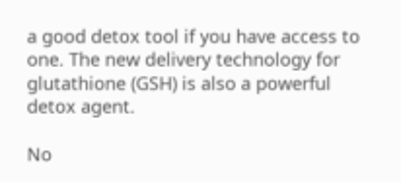a good detox tool if you have access to one. The new delivery technology for glutathione (GSH) is also a powerful detox agent.

No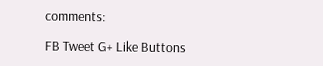comments:

FB Tweet G+ Like Buttons